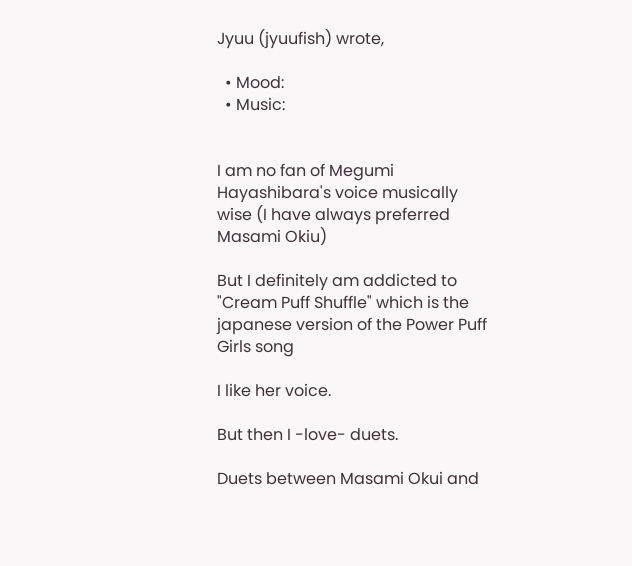Jyuu (jyuufish) wrote,

  • Mood:
  • Music:


I am no fan of Megumi Hayashibara's voice musically wise (I have always preferred Masami Okiu)

But I definitely am addicted to "Cream Puff Shuffle" which is the japanese version of the Power Puff Girls song

I like her voice.

But then I -love- duets.

Duets between Masami Okui and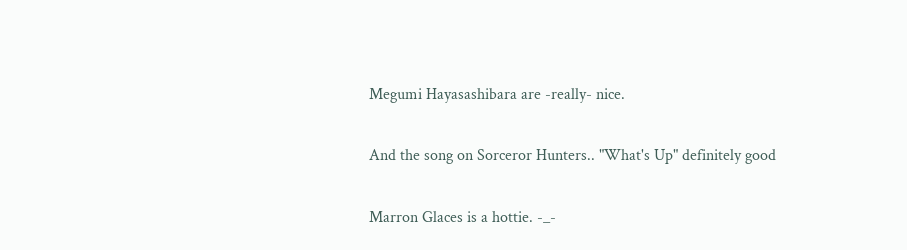Megumi Hayasashibara are -really- nice.

And the song on Sorceror Hunters.. "What's Up" definitely good

Marron Glaces is a hottie. -_-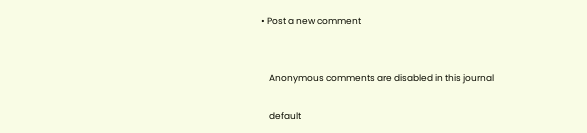• Post a new comment


    Anonymous comments are disabled in this journal

    default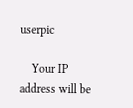userpic

    Your IP address will be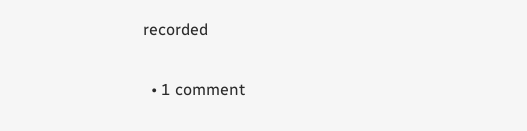recorded

  • 1 comment